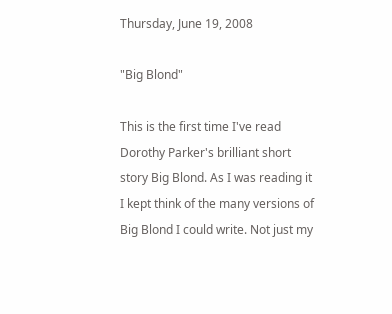Thursday, June 19, 2008

"Big Blond"

This is the first time I've read Dorothy Parker's brilliant short story Big Blond. As I was reading it I kept think of the many versions of Big Blond I could write. Not just my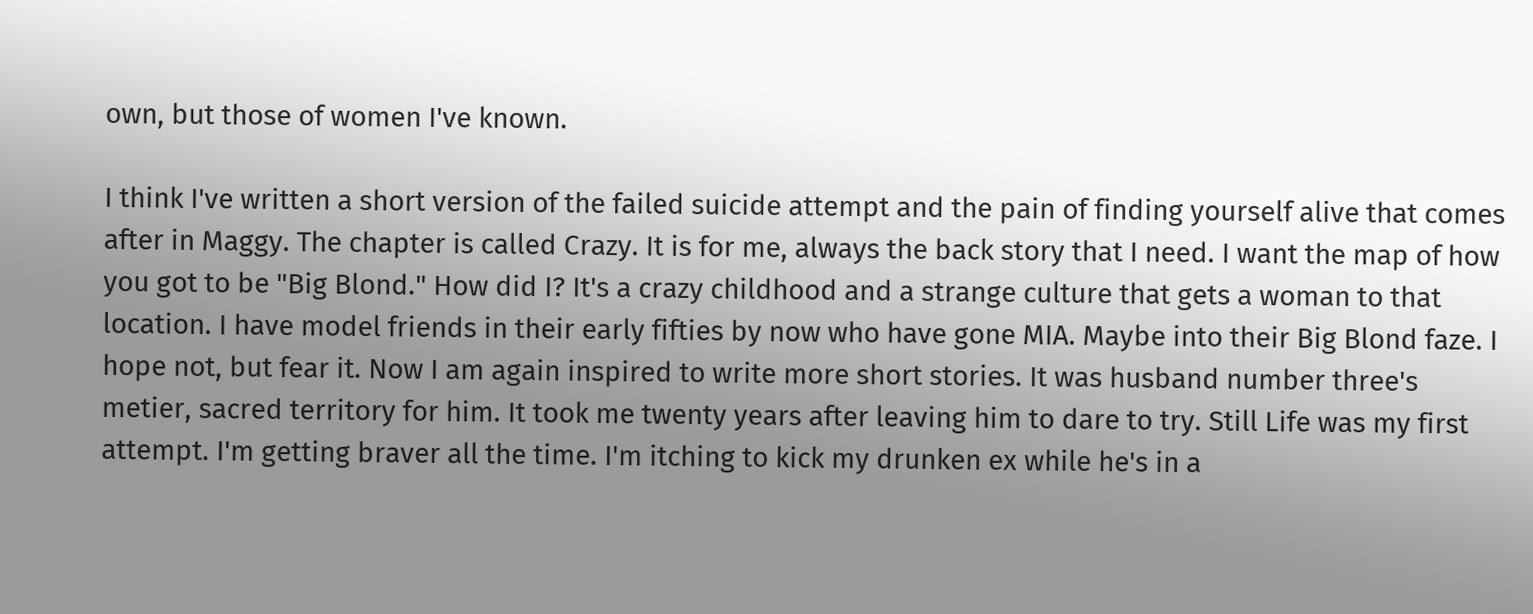own, but those of women I've known.

I think I've written a short version of the failed suicide attempt and the pain of finding yourself alive that comes after in Maggy. The chapter is called Crazy. It is for me, always the back story that I need. I want the map of how you got to be "Big Blond." How did I? It's a crazy childhood and a strange culture that gets a woman to that location. I have model friends in their early fifties by now who have gone MIA. Maybe into their Big Blond faze. I hope not, but fear it. Now I am again inspired to write more short stories. It was husband number three's metier, sacred territory for him. It took me twenty years after leaving him to dare to try. Still Life was my first attempt. I'm getting braver all the time. I'm itching to kick my drunken ex while he's in a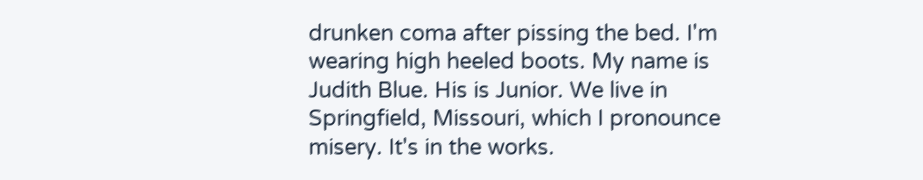drunken coma after pissing the bed. I'm wearing high heeled boots. My name is Judith Blue. His is Junior. We live in Springfield, Missouri, which I pronounce misery. It's in the works.